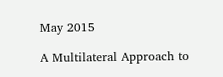May 2015

A Multilateral Approach to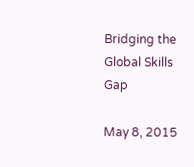Bridging the Global Skills Gap

May 8, 2015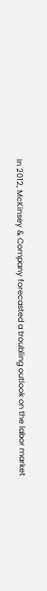In 2012, McKinsey & Company forecasted a troubling outlook on the labor market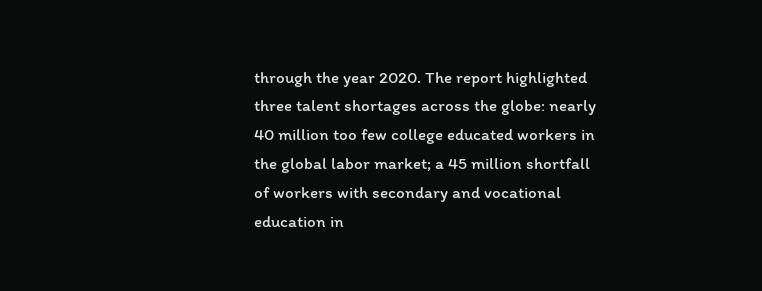through the year 2020. The report highlighted three talent shortages across the globe: nearly 40 million too few college educated workers in the global labor market; a 45 million shortfall of workers with secondary and vocational education in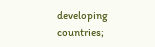developing countries;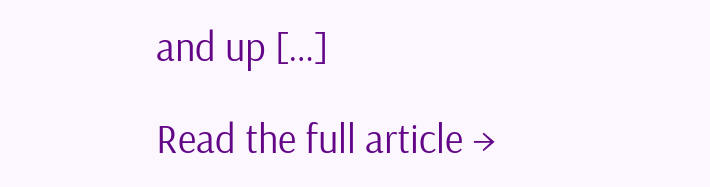and up […]

Read the full article →